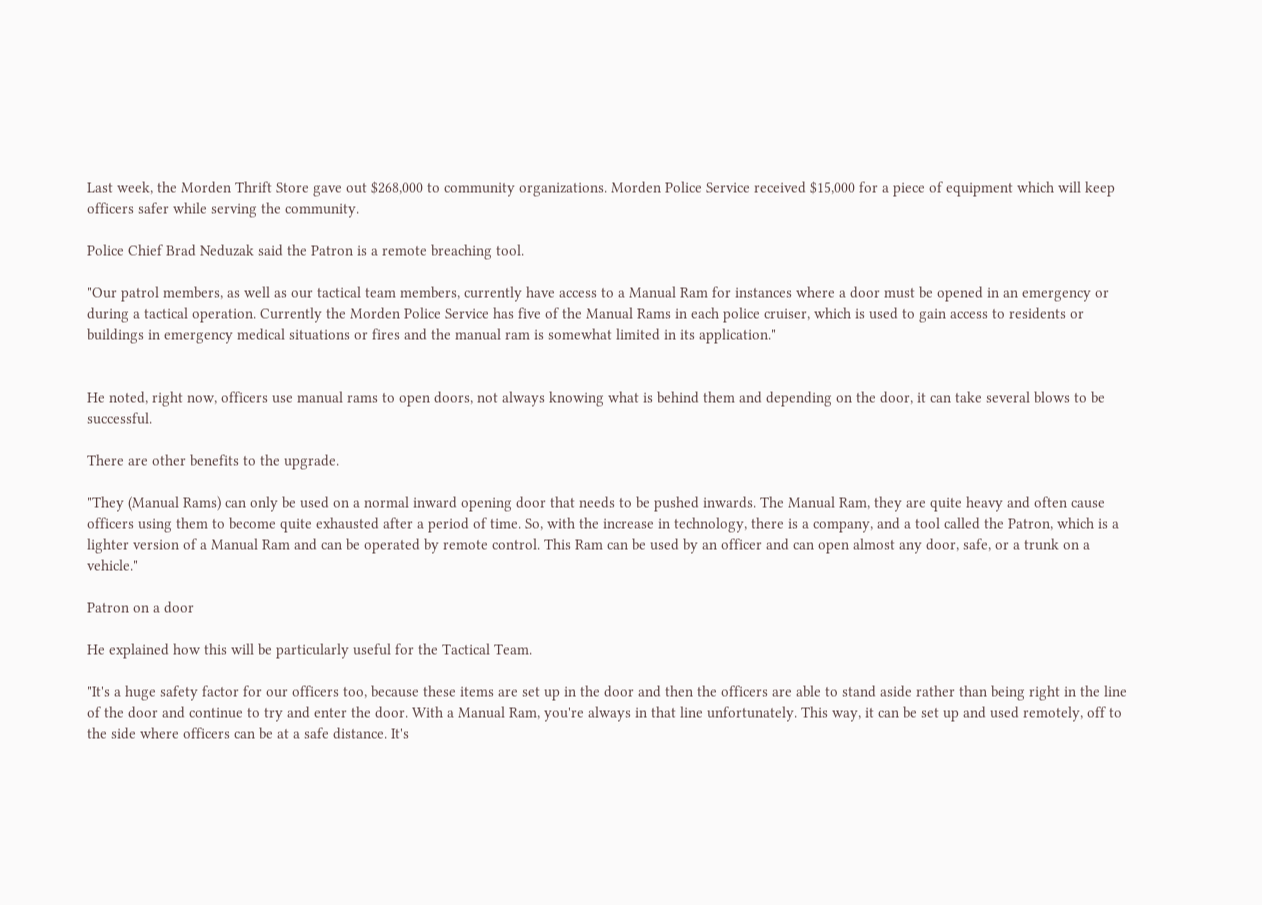Last week, the Morden Thrift Store gave out $268,000 to community organizations. Morden Police Service received $15,000 for a piece of equipment which will keep officers safer while serving the community.

Police Chief Brad Neduzak said the Patron is a remote breaching tool.

"Our patrol members, as well as our tactical team members, currently have access to a Manual Ram for instances where a door must be opened in an emergency or during a tactical operation. Currently the Morden Police Service has five of the Manual Rams in each police cruiser, which is used to gain access to residents or buildings in emergency medical situations or fires and the manual ram is somewhat limited in its application."


He noted, right now, officers use manual rams to open doors, not always knowing what is behind them and depending on the door, it can take several blows to be successful.

There are other benefits to the upgrade.

"They (Manual Rams) can only be used on a normal inward opening door that needs to be pushed inwards. The Manual Ram, they are quite heavy and often cause officers using them to become quite exhausted after a period of time. So, with the increase in technology, there is a company, and a tool called the Patron, which is a lighter version of a Manual Ram and can be operated by remote control. This Ram can be used by an officer and can open almost any door, safe, or a trunk on a vehicle."

Patron on a door

He explained how this will be particularly useful for the Tactical Team.

"It's a huge safety factor for our officers too, because these items are set up in the door and then the officers are able to stand aside rather than being right in the line of the door and continue to try and enter the door. With a Manual Ram, you're always in that line unfortunately. This way, it can be set up and used remotely, off to the side where officers can be at a safe distance. It's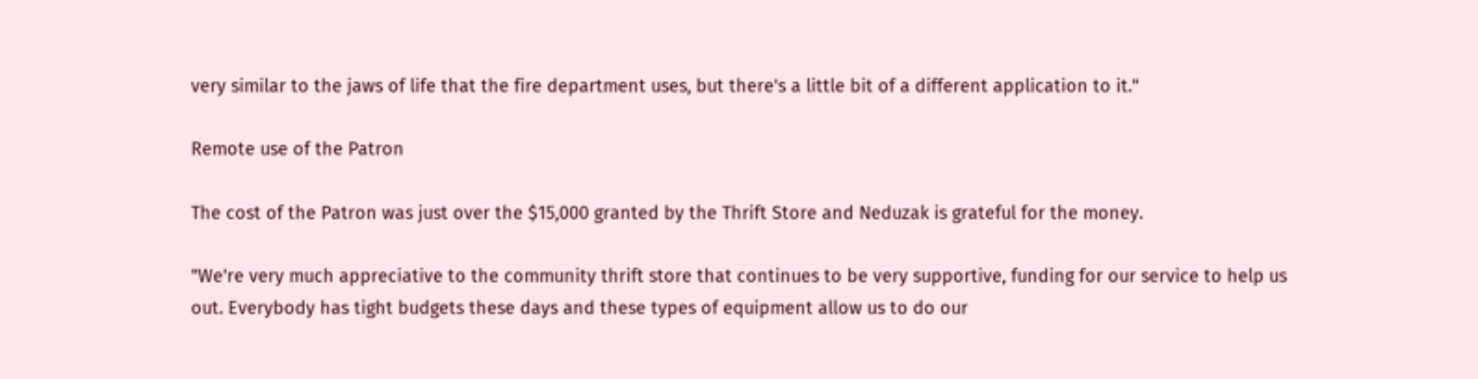very similar to the jaws of life that the fire department uses, but there's a little bit of a different application to it."

Remote use of the Patron

The cost of the Patron was just over the $15,000 granted by the Thrift Store and Neduzak is grateful for the money.

"We're very much appreciative to the community thrift store that continues to be very supportive, funding for our service to help us out. Everybody has tight budgets these days and these types of equipment allow us to do our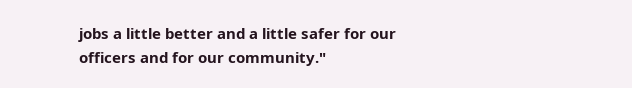jobs a little better and a little safer for our officers and for our community."